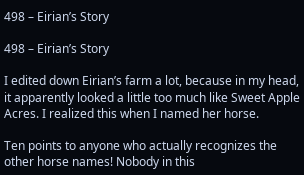498 – Eirian’s Story

498 – Eirian’s Story

I edited down Eirian’s farm a lot, because in my head, it apparently looked a little too much like Sweet Apple Acres. I realized this when I named her horse.

Ten points to anyone who actually recognizes the other horse names! Nobody in this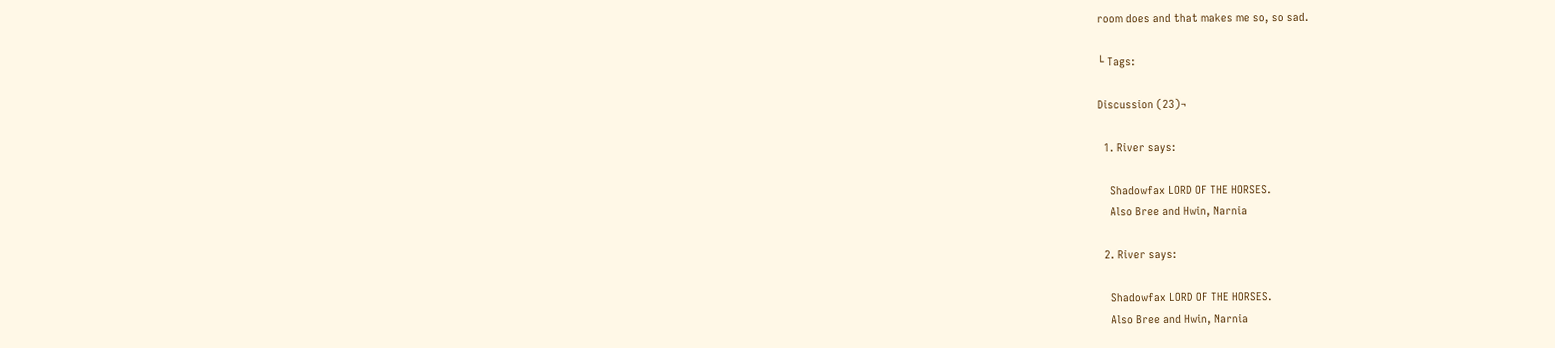room does and that makes me so, so sad.

└ Tags:

Discussion (23)¬

  1. River says:

    Shadowfax LORD OF THE HORSES.
    Also Bree and Hwin, Narnia

  2. River says:

    Shadowfax LORD OF THE HORSES.
    Also Bree and Hwin, Narnia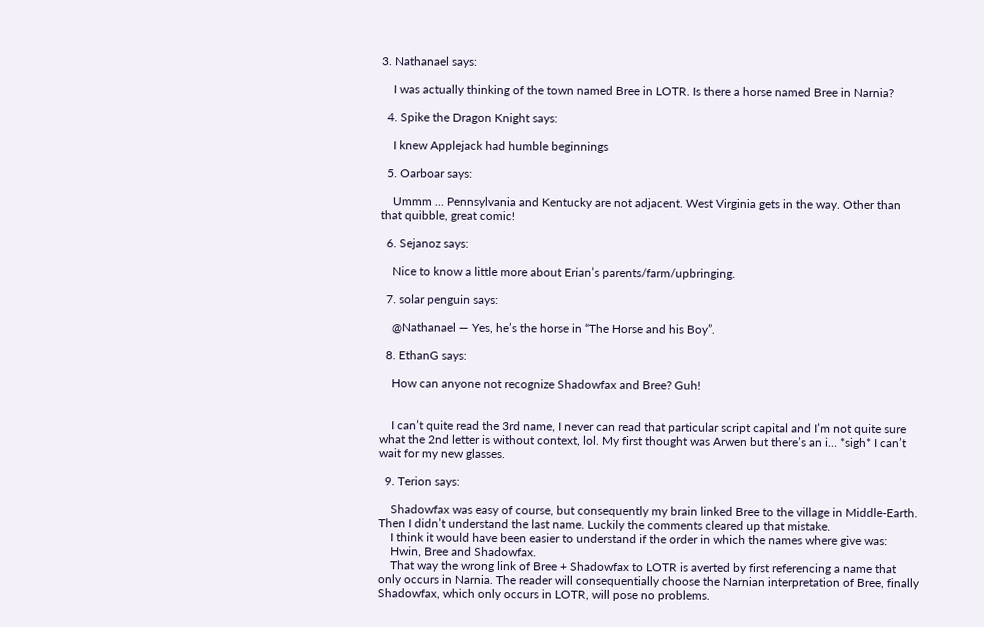3. Nathanael says:

    I was actually thinking of the town named Bree in LOTR. Is there a horse named Bree in Narnia?

  4. Spike the Dragon Knight says:

    I knew Applejack had humble beginnings

  5. Oarboar says:

    Ummm … Pennsylvania and Kentucky are not adjacent. West Virginia gets in the way. Other than that quibble, great comic!

  6. Sejanoz says:

    Nice to know a little more about Erian’s parents/farm/upbringing.

  7. solar penguin says:

    @Nathanael — Yes, he’s the horse in “The Horse and his Boy”.

  8. EthanG says:

    How can anyone not recognize Shadowfax and Bree? Guh!


    I can’t quite read the 3rd name, I never can read that particular script capital and I’m not quite sure what the 2nd letter is without context, lol. My first thought was Arwen but there’s an i… *sigh* I can’t wait for my new glasses.

  9. Terion says:

    Shadowfax was easy of course, but consequently my brain linked Bree to the village in Middle-Earth. Then I didn’t understand the last name. Luckily the comments cleared up that mistake.
    I think it would have been easier to understand if the order in which the names where give was:
    Hwin, Bree and Shadowfax.
    That way the wrong link of Bree + Shadowfax to LOTR is averted by first referencing a name that only occurs in Narnia. The reader will consequentially choose the Narnian interpretation of Bree, finally Shadowfax, which only occurs in LOTR, will pose no problems.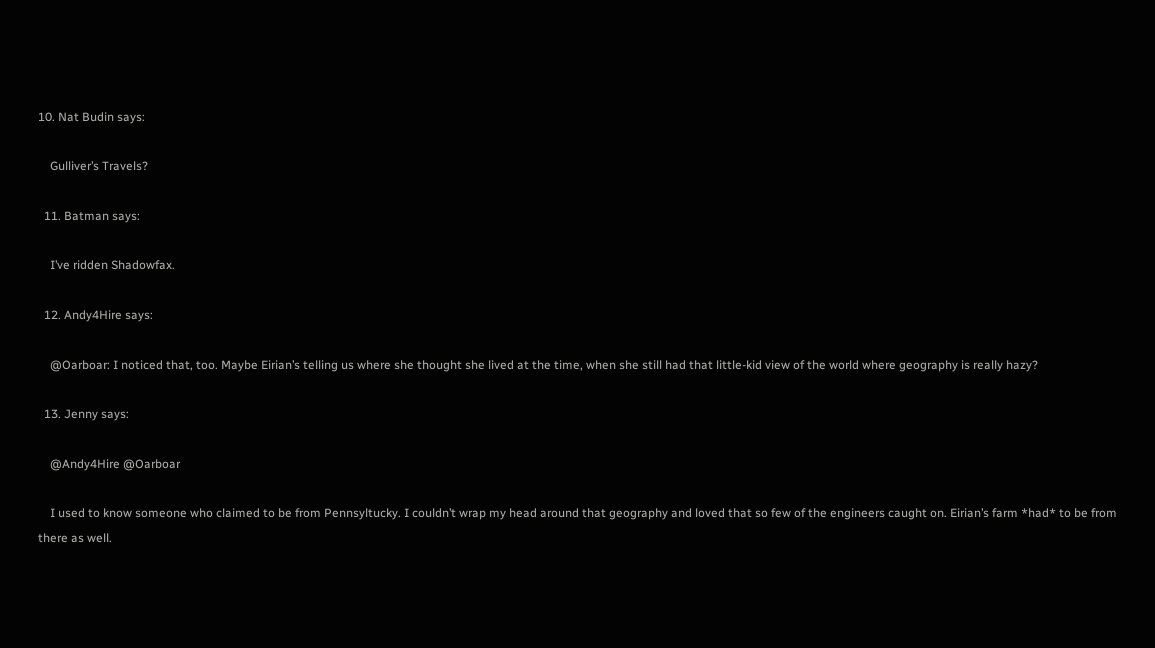10. Nat Budin says:

    Gulliver’s Travels?

  11. Batman says:

    I’ve ridden Shadowfax.

  12. Andy4Hire says:

    @Oarboar: I noticed that, too. Maybe Eirian’s telling us where she thought she lived at the time, when she still had that little-kid view of the world where geography is really hazy?

  13. Jenny says:

    @Andy4Hire @Oarboar

    I used to know someone who claimed to be from Pennsyltucky. I couldn’t wrap my head around that geography and loved that so few of the engineers caught on. Eirian’s farm *had* to be from there as well.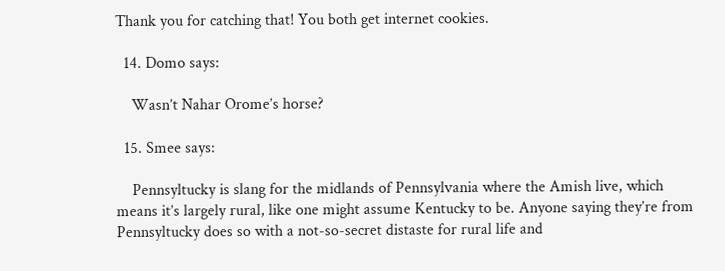Thank you for catching that! You both get internet cookies.

  14. Domo says:

    Wasn’t Nahar Orome’s horse?

  15. Smee says:

    Pennsyltucky is slang for the midlands of Pennsylvania where the Amish live, which means it’s largely rural, like one might assume Kentucky to be. Anyone saying they’re from Pennsyltucky does so with a not-so-secret distaste for rural life and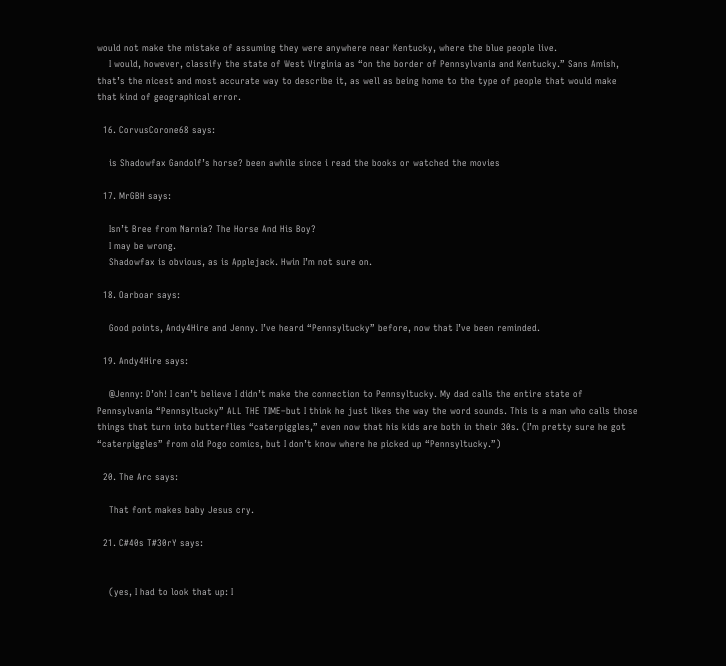would not make the mistake of assuming they were anywhere near Kentucky, where the blue people live.
    I would, however, classify the state of West Virginia as “on the border of Pennsylvania and Kentucky.” Sans Amish, that’s the nicest and most accurate way to describe it, as well as being home to the type of people that would make that kind of geographical error.

  16. CorvusCorone68 says:

    is Shadowfax Gandolf’s horse? been awhile since i read the books or watched the movies

  17. MrGBH says:

    Isn’t Bree from Narnia? The Horse And His Boy?
    I may be wrong.
    Shadowfax is obvious, as is Applejack. Hwin I’m not sure on.

  18. Oarboar says:

    Good points, Andy4Hire and Jenny. I’ve heard “Pennsyltucky” before, now that I’ve been reminded.

  19. Andy4Hire says:

    @Jenny: D’oh! I can’t believe I didn’t make the connection to Pennsyltucky. My dad calls the entire state of Pennsylvania “Pennsyltucky” ALL THE TIME–but I think he just likes the way the word sounds. This is a man who calls those things that turn into butterflies “caterpiggles,” even now that his kids are both in their 30s. (I’m pretty sure he got “caterpiggles” from old Pogo comics, but I don’t know where he picked up “Pennsyltucky.”)

  20. The Arc says:

    That font makes baby Jesus cry.

  21. C#40s T#30rY says:


    (yes, I had to look that up: I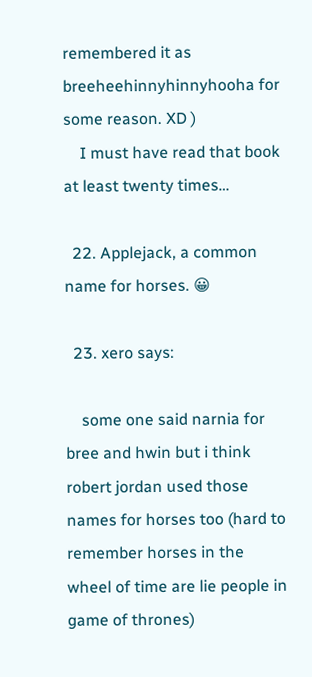remembered it as breeheehinnyhinnyhooha for some reason. XD )
    I must have read that book at least twenty times…

  22. Applejack, a common name for horses. 😀

  23. xero says:

    some one said narnia for bree and hwin but i think robert jordan used those names for horses too (hard to remember horses in the wheel of time are lie people in game of thrones)